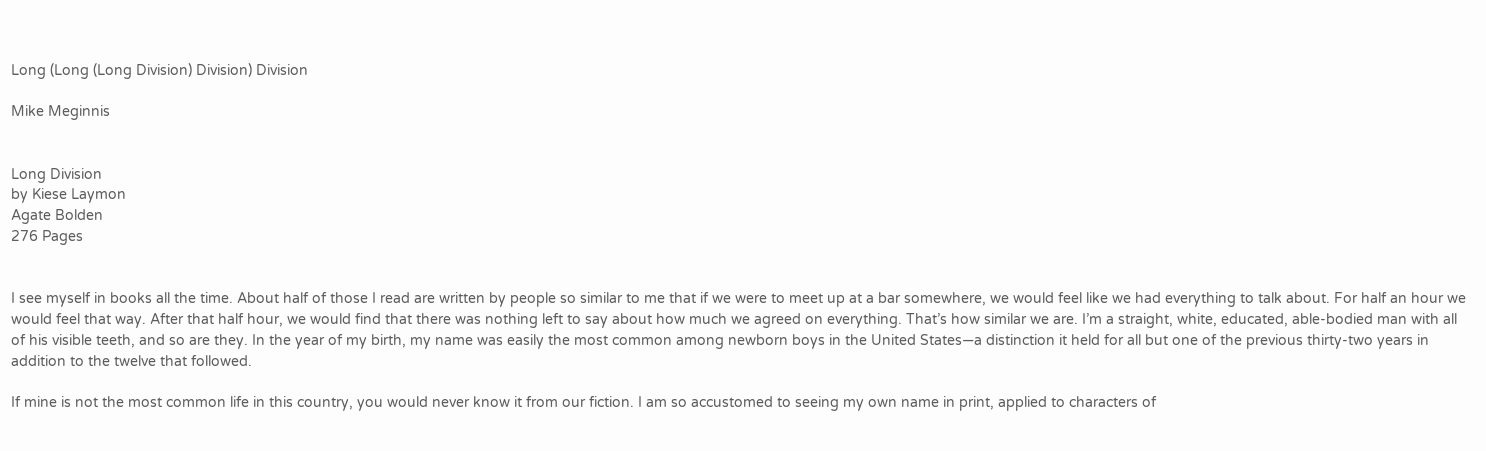Long (Long (Long Division) Division) Division

Mike Meginnis


Long Division
by Kiese Laymon
Agate Bolden
276 Pages


I see myself in books all the time. About half of those I read are written by people so similar to me that if we were to meet up at a bar somewhere, we would feel like we had everything to talk about. For half an hour we would feel that way. After that half hour, we would find that there was nothing left to say about how much we agreed on everything. That’s how similar we are. I’m a straight, white, educated, able-bodied man with all of his visible teeth, and so are they. In the year of my birth, my name was easily the most common among newborn boys in the United States—a distinction it held for all but one of the previous thirty-two years in addition to the twelve that followed.

If mine is not the most common life in this country, you would never know it from our fiction. I am so accustomed to seeing my own name in print, applied to characters of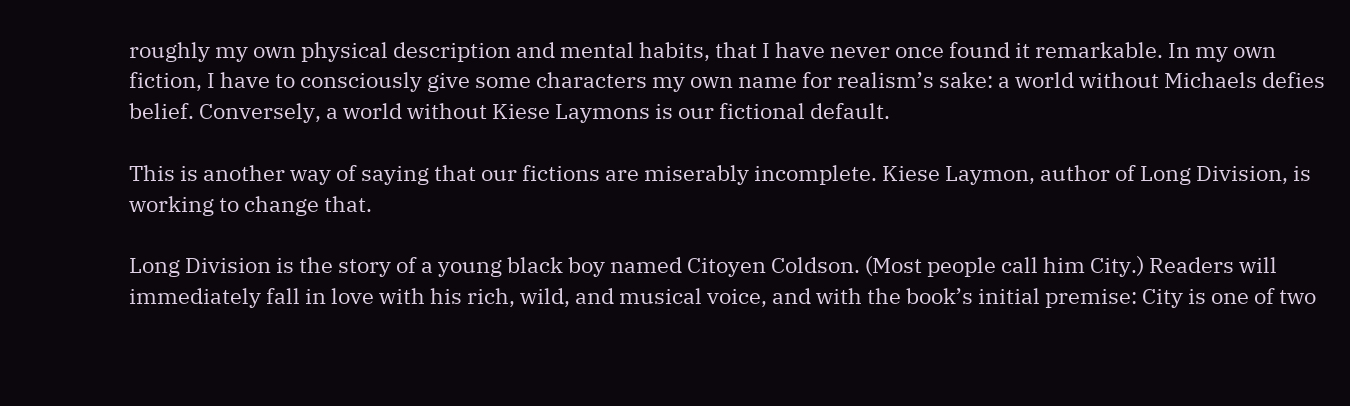roughly my own physical description and mental habits, that I have never once found it remarkable. In my own fiction, I have to consciously give some characters my own name for realism’s sake: a world without Michaels defies belief. Conversely, a world without Kiese Laymons is our fictional default.

This is another way of saying that our fictions are miserably incomplete. Kiese Laymon, author of Long Division, is working to change that.

Long Division is the story of a young black boy named Citoyen Coldson. (Most people call him City.) Readers will immediately fall in love with his rich, wild, and musical voice, and with the book’s initial premise: City is one of two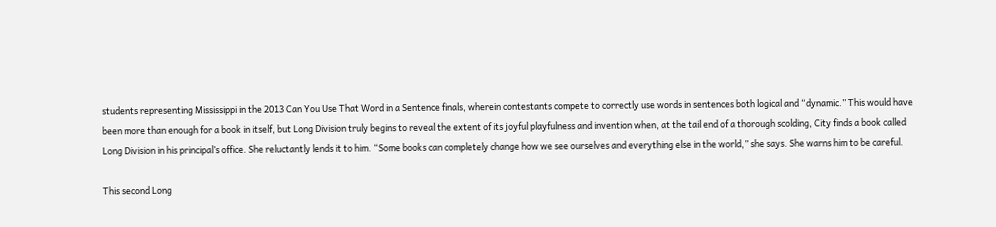students representing Mississippi in the 2013 Can You Use That Word in a Sentence finals, wherein contestants compete to correctly use words in sentences both logical and “dynamic.” This would have been more than enough for a book in itself, but Long Division truly begins to reveal the extent of its joyful playfulness and invention when, at the tail end of a thorough scolding, City finds a book called Long Division in his principal’s office. She reluctantly lends it to him. “Some books can completely change how we see ourselves and everything else in the world,” she says. She warns him to be careful.

This second Long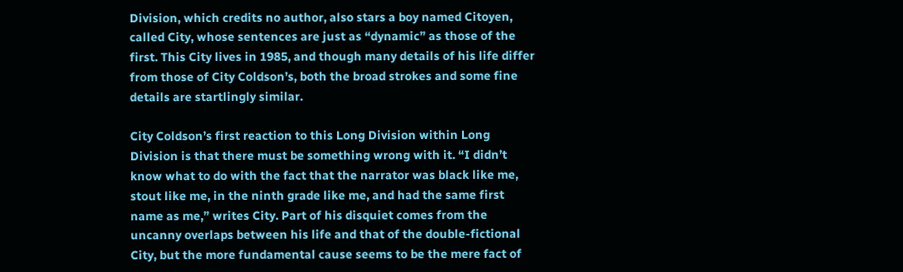Division, which credits no author, also stars a boy named Citoyen, called City, whose sentences are just as “dynamic” as those of the first. This City lives in 1985, and though many details of his life differ from those of City Coldson’s, both the broad strokes and some fine details are startlingly similar.

City Coldson’s first reaction to this Long Division within Long Division is that there must be something wrong with it. “I didn’t know what to do with the fact that the narrator was black like me, stout like me, in the ninth grade like me, and had the same first name as me,” writes City. Part of his disquiet comes from the uncanny overlaps between his life and that of the double-fictional City, but the more fundamental cause seems to be the mere fact of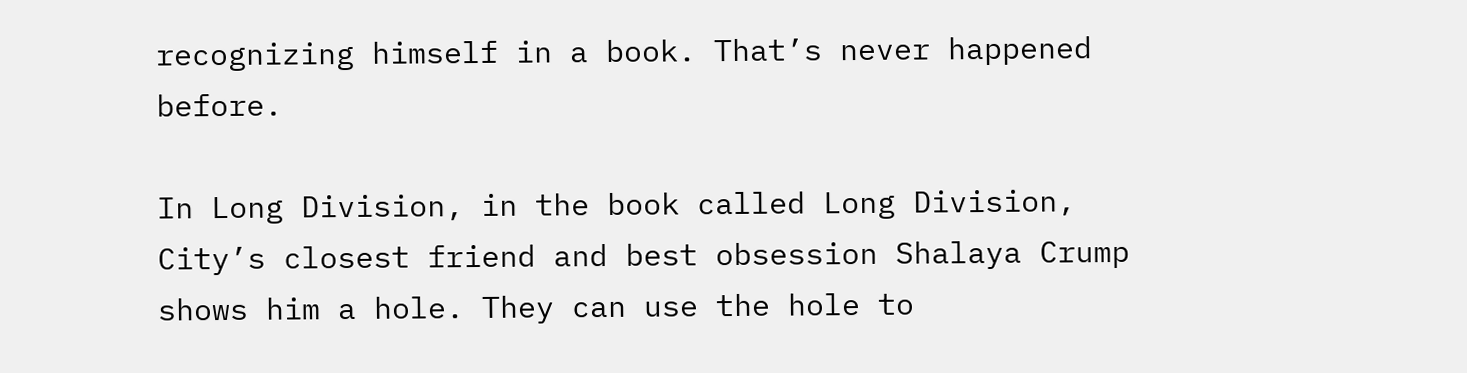recognizing himself in a book. That’s never happened before.

In Long Division, in the book called Long Division, City’s closest friend and best obsession Shalaya Crump shows him a hole. They can use the hole to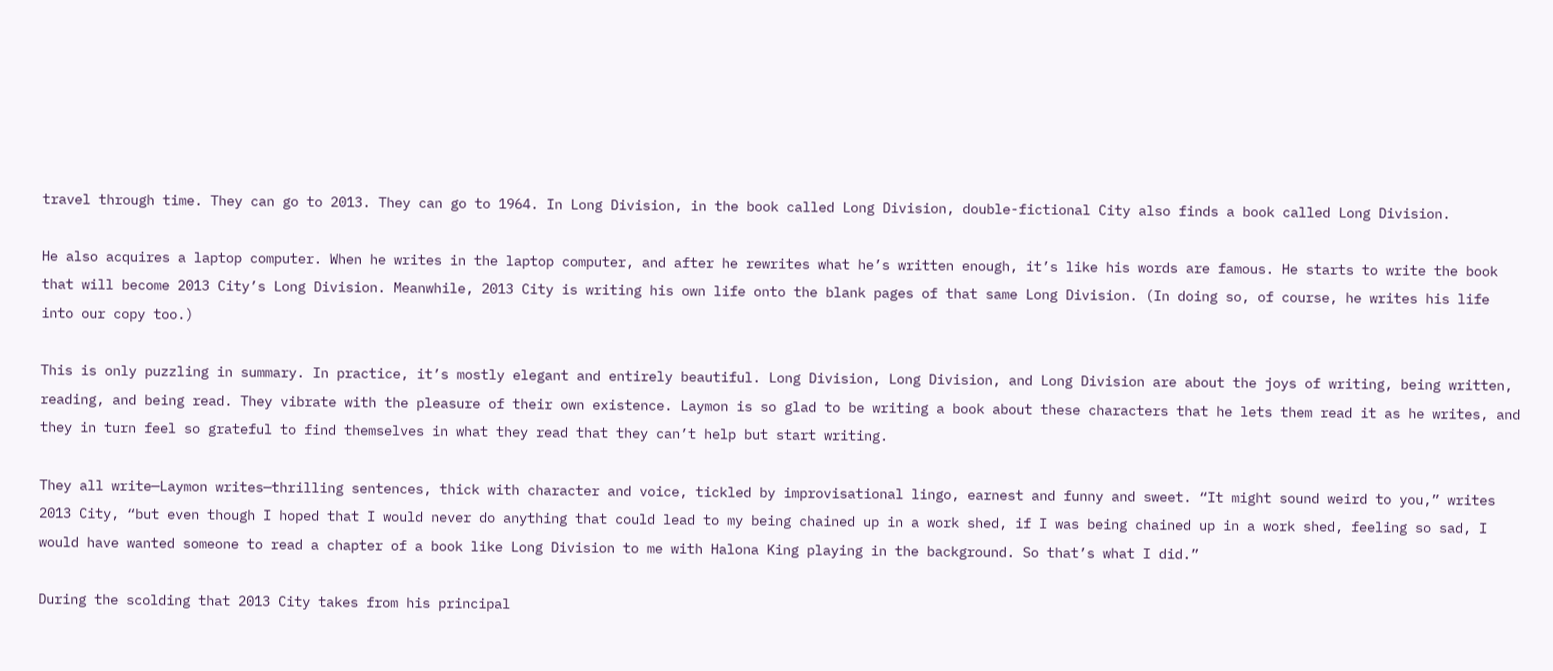travel through time. They can go to 2013. They can go to 1964. In Long Division, in the book called Long Division, double-fictional City also finds a book called Long Division.

He also acquires a laptop computer. When he writes in the laptop computer, and after he rewrites what he’s written enough, it’s like his words are famous. He starts to write the book that will become 2013 City’s Long Division. Meanwhile, 2013 City is writing his own life onto the blank pages of that same Long Division. (In doing so, of course, he writes his life into our copy too.)

This is only puzzling in summary. In practice, it’s mostly elegant and entirely beautiful. Long Division, Long Division, and Long Division are about the joys of writing, being written, reading, and being read. They vibrate with the pleasure of their own existence. Laymon is so glad to be writing a book about these characters that he lets them read it as he writes, and they in turn feel so grateful to find themselves in what they read that they can’t help but start writing.

They all write—Laymon writes—thrilling sentences, thick with character and voice, tickled by improvisational lingo, earnest and funny and sweet. “It might sound weird to you,” writes 2013 City, “but even though I hoped that I would never do anything that could lead to my being chained up in a work shed, if I was being chained up in a work shed, feeling so sad, I would have wanted someone to read a chapter of a book like Long Division to me with Halona King playing in the background. So that’s what I did.”

During the scolding that 2013 City takes from his principal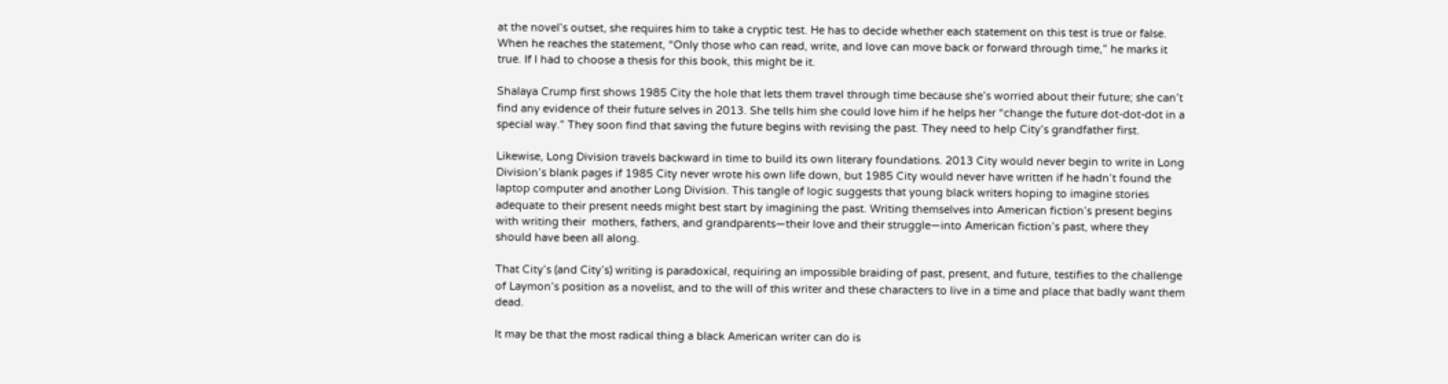at the novel’s outset, she requires him to take a cryptic test. He has to decide whether each statement on this test is true or false. When he reaches the statement, “Only those who can read, write, and love can move back or forward through time,” he marks it true. If I had to choose a thesis for this book, this might be it.

Shalaya Crump first shows 1985 City the hole that lets them travel through time because she’s worried about their future; she can’t find any evidence of their future selves in 2013. She tells him she could love him if he helps her “change the future dot-dot-dot in a special way.” They soon find that saving the future begins with revising the past. They need to help City’s grandfather first.

Likewise, Long Division travels backward in time to build its own literary foundations. 2013 City would never begin to write in Long Division’s blank pages if 1985 City never wrote his own life down, but 1985 City would never have written if he hadn’t found the laptop computer and another Long Division. This tangle of logic suggests that young black writers hoping to imagine stories adequate to their present needs might best start by imagining the past. Writing themselves into American fiction’s present begins with writing their  mothers, fathers, and grandparents—their love and their struggle—into American fiction’s past, where they should have been all along.

That City’s (and City’s) writing is paradoxical, requiring an impossible braiding of past, present, and future, testifies to the challenge of Laymon’s position as a novelist, and to the will of this writer and these characters to live in a time and place that badly want them dead.

It may be that the most radical thing a black American writer can do is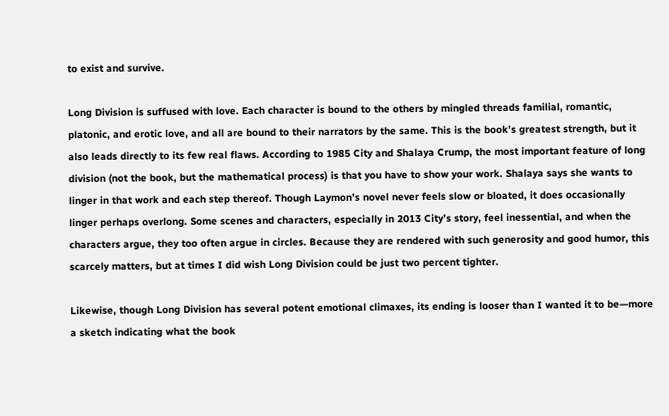to exist and survive.

Long Division is suffused with love. Each character is bound to the others by mingled threads familial, romantic, platonic, and erotic love, and all are bound to their narrators by the same. This is the book’s greatest strength, but it also leads directly to its few real flaws. According to 1985 City and Shalaya Crump, the most important feature of long division (not the book, but the mathematical process) is that you have to show your work. Shalaya says she wants to linger in that work and each step thereof. Though Laymon’s novel never feels slow or bloated, it does occasionally linger perhaps overlong. Some scenes and characters, especially in 2013 City’s story, feel inessential, and when the characters argue, they too often argue in circles. Because they are rendered with such generosity and good humor, this scarcely matters, but at times I did wish Long Division could be just two percent tighter.

Likewise, though Long Division has several potent emotional climaxes, its ending is looser than I wanted it to be—more a sketch indicating what the book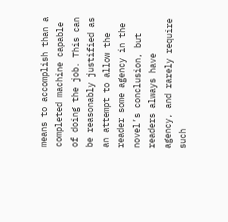means to accomplish than a completed machine capable of doing the job. This can be reasonably justified as an attempt to allow the reader some agency in the novel’s conclusion, but readers always have agency, and rarely require such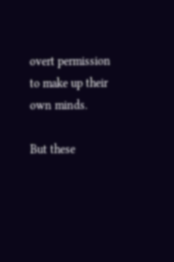overt permission to make up their own minds.

But these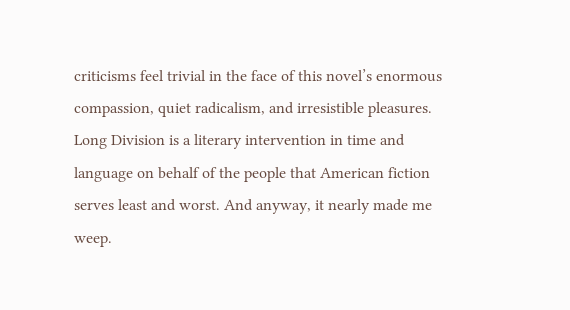criticisms feel trivial in the face of this novel’s enormous compassion, quiet radicalism, and irresistible pleasures. Long Division is a literary intervention in time and language on behalf of the people that American fiction serves least and worst. And anyway, it nearly made me weep.